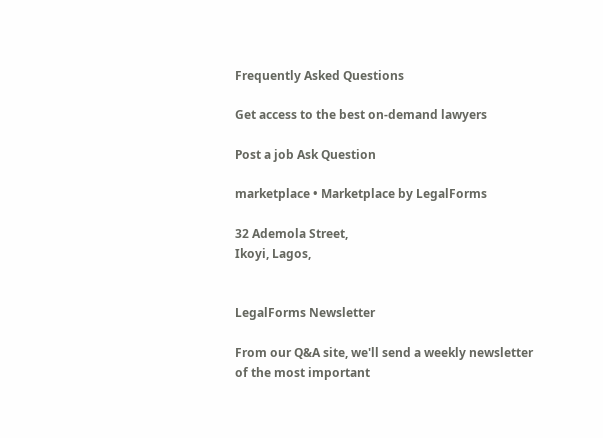Frequently Asked Questions

Get access to the best on-demand lawyers

Post a job Ask Question

marketplace • Marketplace by LegalForms

32 Ademola Street,
Ikoyi, Lagos,


LegalForms Newsletter

From our Q&A site, we'll send a weekly newsletter of the most important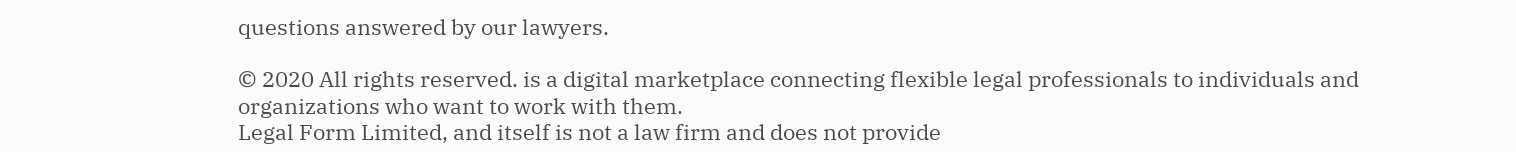questions answered by our lawyers.

© 2020 All rights reserved. is a digital marketplace connecting flexible legal professionals to individuals and organizations who want to work with them.
Legal Form Limited, and itself is not a law firm and does not provide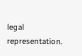legal representation.